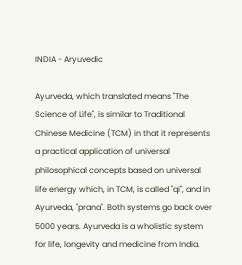INDIA - Aryuvedic

Ayurveda, which translated means "The Science of Life", is similar to Traditional Chinese Medicine (TCM) in that it represents a practical application of universal philosophical concepts based on universal life energy which, in TCM, is called "qi", and in Ayurveda, "prana". Both systems go back over 5000 years. Ayurveda is a wholistic system for life, longevity and medicine from India.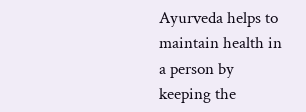Ayurveda helps to maintain health in a person by keeping the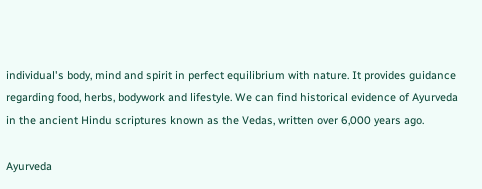individual's body, mind and spirit in perfect equilibrium with nature. It provides guidance regarding food, herbs, bodywork and lifestyle. We can find historical evidence of Ayurveda in the ancient Hindu scriptures known as the Vedas, written over 6,000 years ago.

Ayurveda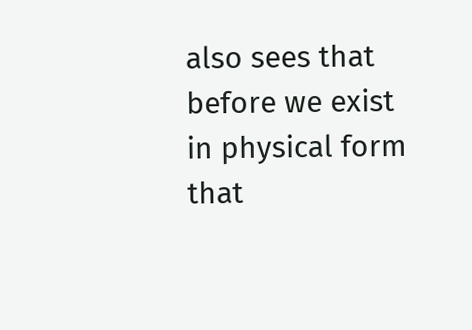also sees that before we exist in physical form that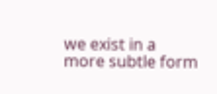we exist in a more subtle form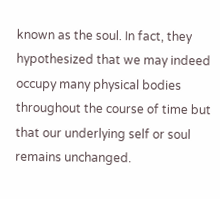known as the soul. In fact, they hypothesized that we may indeed occupy many physical bodies throughout the course of time but that our underlying self or soul remains unchanged.